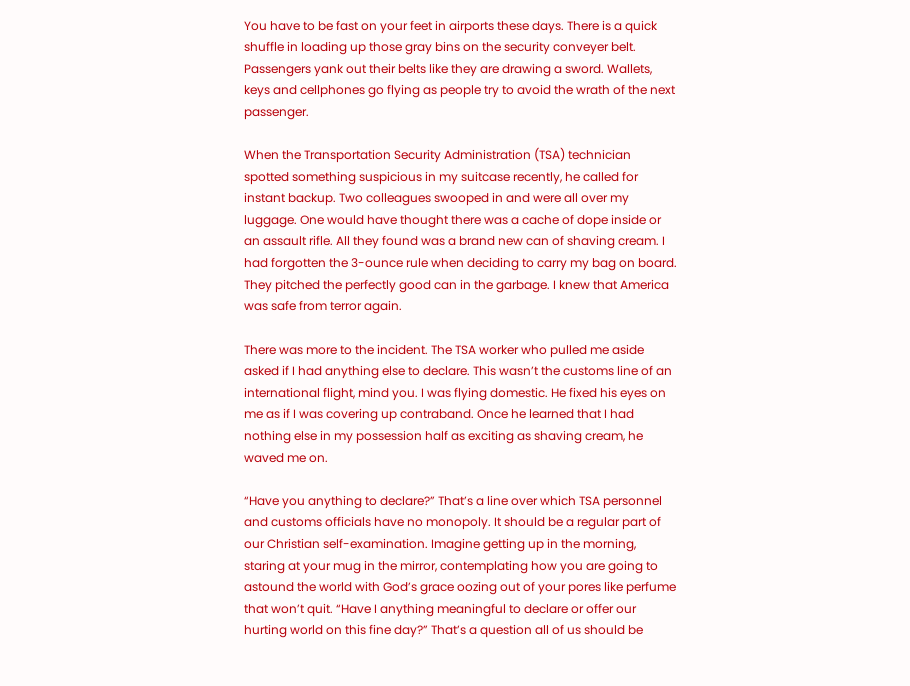You have to be fast on your feet in airports these days. There is a quick shuffle in loading up those gray bins on the security conveyer belt. Passengers yank out their belts like they are drawing a sword. Wallets, keys and cellphones go flying as people try to avoid the wrath of the next passenger.

When the Transportation Security Administration (TSA) technician spotted something suspicious in my suitcase recently, he called for instant backup. Two colleagues swooped in and were all over my luggage. One would have thought there was a cache of dope inside or an assault rifle. All they found was a brand new can of shaving cream. I had forgotten the 3-ounce rule when deciding to carry my bag on board. They pitched the perfectly good can in the garbage. I knew that America was safe from terror again.

There was more to the incident. The TSA worker who pulled me aside asked if I had anything else to declare. This wasn’t the customs line of an international flight, mind you. I was flying domestic. He fixed his eyes on me as if I was covering up contraband. Once he learned that I had nothing else in my possession half as exciting as shaving cream, he waved me on.

“Have you anything to declare?” That’s a line over which TSA personnel and customs officials have no monopoly. It should be a regular part of our Christian self-examination. Imagine getting up in the morning, staring at your mug in the mirror, contemplating how you are going to astound the world with God’s grace oozing out of your pores like perfume that won’t quit. “Have I anything meaningful to declare or offer our hurting world on this fine day?” That’s a question all of us should be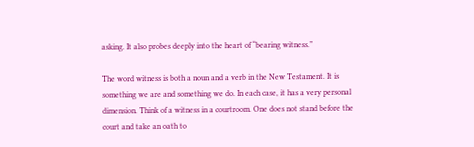asking. It also probes deeply into the heart of “bearing witness.”

The word witness is both a noun and a verb in the New Testament. It is something we are and something we do. In each case, it has a very personal dimension. Think of a witness in a courtroom. One does not stand before the court and take an oath to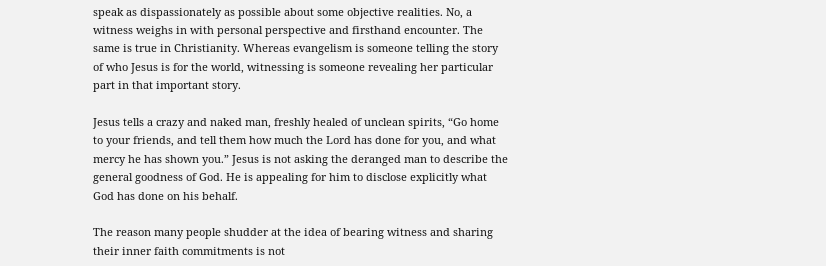speak as dispassionately as possible about some objective realities. No, a witness weighs in with personal perspective and firsthand encounter. The same is true in Christianity. Whereas evangelism is someone telling the story of who Jesus is for the world, witnessing is someone revealing her particular part in that important story.

Jesus tells a crazy and naked man, freshly healed of unclean spirits, “Go home to your friends, and tell them how much the Lord has done for you, and what mercy he has shown you.” Jesus is not asking the deranged man to describe the general goodness of God. He is appealing for him to disclose explicitly what God has done on his behalf.

The reason many people shudder at the idea of bearing witness and sharing their inner faith commitments is not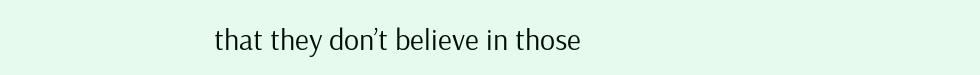that they don’t believe in those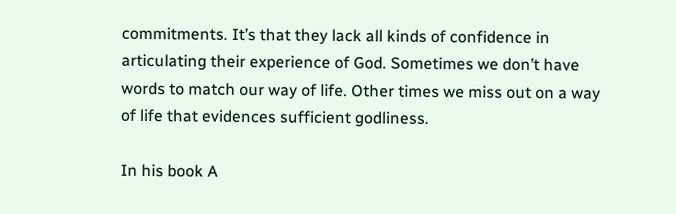commitments. It’s that they lack all kinds of confidence in articulating their experience of God. Sometimes we don’t have words to match our way of life. Other times we miss out on a way of life that evidences sufficient godliness.

In his book A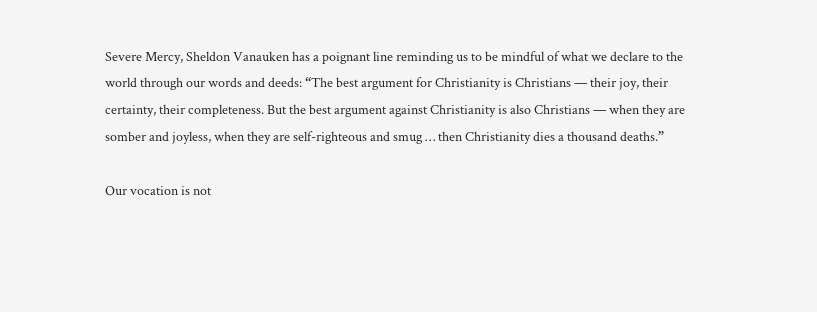Severe Mercy, Sheldon Vanauken has a poignant line reminding us to be mindful of what we declare to the world through our words and deeds: “The best argument for Christianity is Christians — their joy, their certainty, their completeness. But the best argument against Christianity is also Christians — when they are somber and joyless, when they are self-righteous and smug … then Christianity dies a thousand deaths.”

Our vocation is not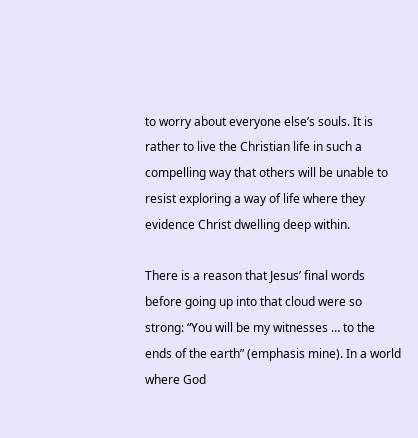to worry about everyone else’s souls. It is rather to live the Christian life in such a compelling way that others will be unable to resist exploring a way of life where they evidence Christ dwelling deep within.

There is a reason that Jesus’ final words before going up into that cloud were so strong: “You will be my witnesses … to the ends of the earth” (emphasis mine). In a world where God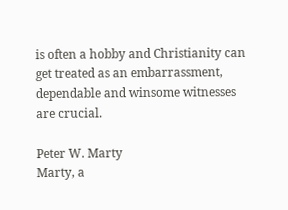is often a hobby and Christianity can get treated as an embarrassment, dependable and winsome witnesses are crucial.

Peter W. Marty
Marty, a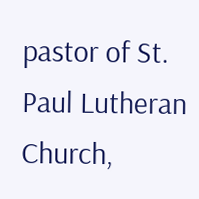pastor of St. Paul Lutheran Church,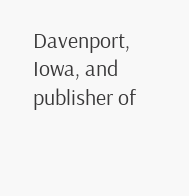Davenport, Iowa, and publisher of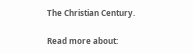The Christian Century.

Read more about: